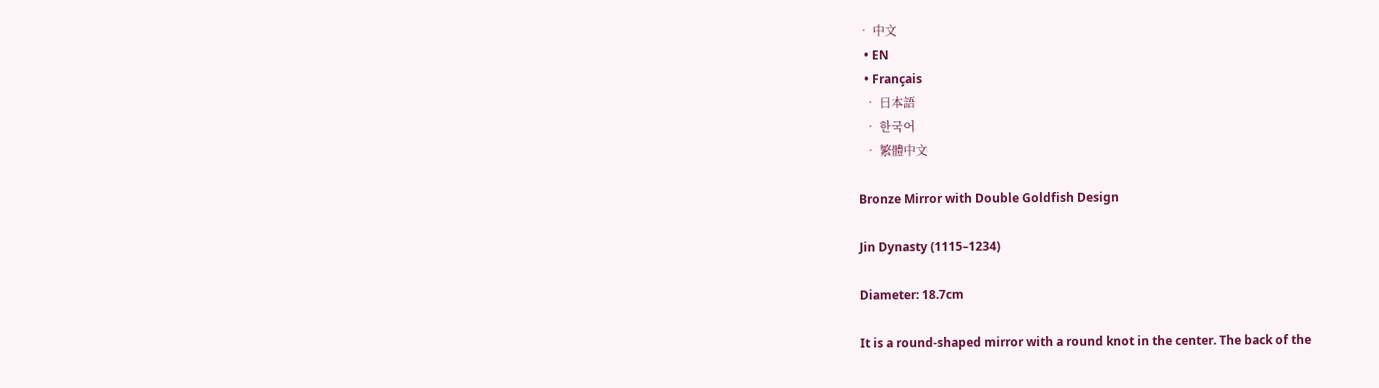• 中文
  • EN
  • Français
  • 日本語
  • 한국어
  • 繁體中文

Bronze Mirror with Double Goldfish Design

Jin Dynasty (1115–1234)

Diameter: 18.7cm

It is a round-shaped mirror with a round knot in the center. The back of the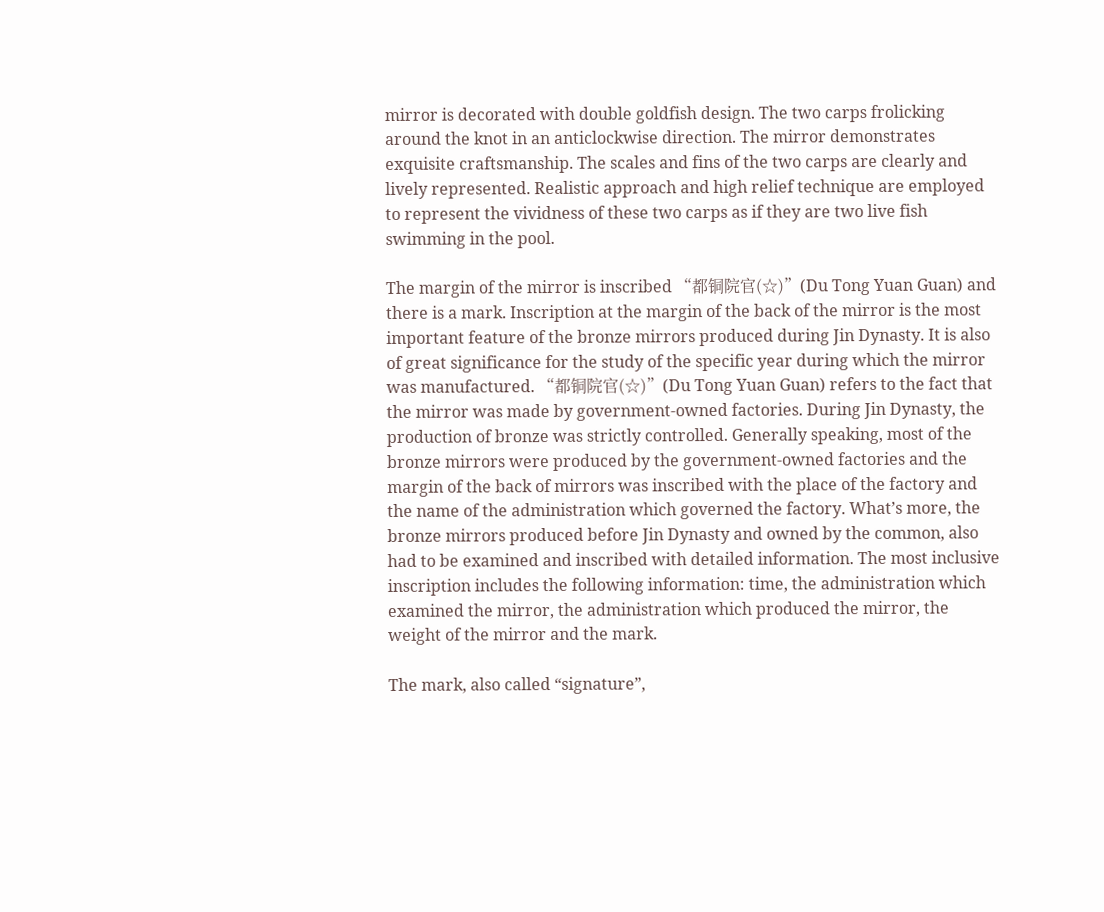mirror is decorated with double goldfish design. The two carps frolicking around the knot in an anticlockwise direction. The mirror demonstrates exquisite craftsmanship. The scales and fins of the two carps are clearly and lively represented. Realistic approach and high relief technique are employed to represent the vividness of these two carps as if they are two live fish swimming in the pool.

The margin of the mirror is inscribed “都铜院官(☆)”(Du Tong Yuan Guan) and there is a mark. Inscription at the margin of the back of the mirror is the most important feature of the bronze mirrors produced during Jin Dynasty. It is also of great significance for the study of the specific year during which the mirror was manufactured. “都铜院官(☆)”(Du Tong Yuan Guan) refers to the fact that the mirror was made by government-owned factories. During Jin Dynasty, the production of bronze was strictly controlled. Generally speaking, most of the bronze mirrors were produced by the government-owned factories and the margin of the back of mirrors was inscribed with the place of the factory and the name of the administration which governed the factory. What’s more, the bronze mirrors produced before Jin Dynasty and owned by the common, also had to be examined and inscribed with detailed information. The most inclusive inscription includes the following information: time, the administration which examined the mirror, the administration which produced the mirror, the weight of the mirror and the mark.

The mark, also called “signature”,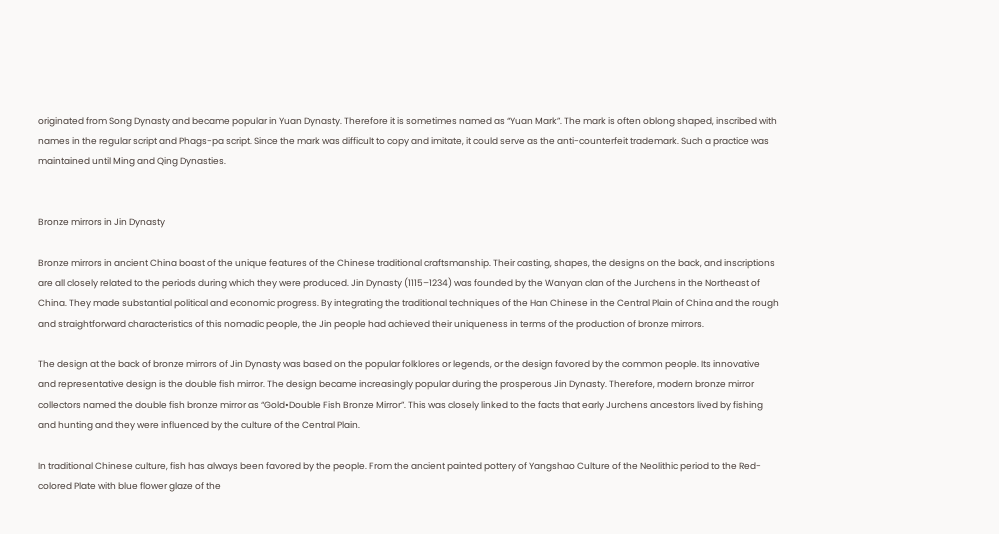originated from Song Dynasty and became popular in Yuan Dynasty. Therefore it is sometimes named as “Yuan Mark”. The mark is often oblong shaped, inscribed with names in the regular script and Phags-pa script. Since the mark was difficult to copy and imitate, it could serve as the anti-counterfeit trademark. Such a practice was maintained until Ming and Qing Dynasties.


Bronze mirrors in Jin Dynasty

Bronze mirrors in ancient China boast of the unique features of the Chinese traditional craftsmanship. Their casting, shapes, the designs on the back, and inscriptions are all closely related to the periods during which they were produced. Jin Dynasty (1115–1234) was founded by the Wanyan clan of the Jurchens in the Northeast of China. They made substantial political and economic progress. By integrating the traditional techniques of the Han Chinese in the Central Plain of China and the rough and straightforward characteristics of this nomadic people, the Jin people had achieved their uniqueness in terms of the production of bronze mirrors.

The design at the back of bronze mirrors of Jin Dynasty was based on the popular folklores or legends, or the design favored by the common people. Its innovative and representative design is the double fish mirror. The design became increasingly popular during the prosperous Jin Dynasty. Therefore, modern bronze mirror collectors named the double fish bronze mirror as “Gold•Double Fish Bronze Mirror”. This was closely linked to the facts that early Jurchens ancestors lived by fishing and hunting and they were influenced by the culture of the Central Plain.

In traditional Chinese culture, fish has always been favored by the people. From the ancient painted pottery of Yangshao Culture of the Neolithic period to the Red-colored Plate with blue flower glaze of the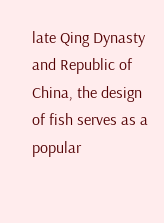late Qing Dynasty and Republic of China, the design of fish serves as a popular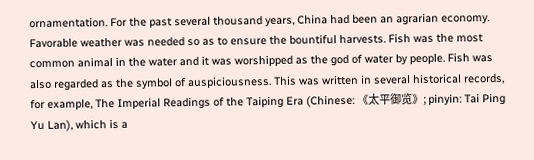ornamentation. For the past several thousand years, China had been an agrarian economy. Favorable weather was needed so as to ensure the bountiful harvests. Fish was the most common animal in the water and it was worshipped as the god of water by people. Fish was also regarded as the symbol of auspiciousness. This was written in several historical records, for example, The Imperial Readings of the Taiping Era (Chinese: 《太平御览》; pinyin: Tai Ping Yu Lan), which is a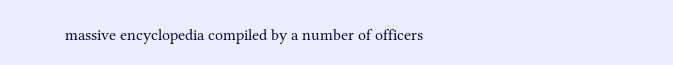massive encyclopedia compiled by a number of officers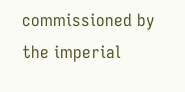commissioned by the imperial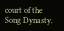court of the Song Dynasty.